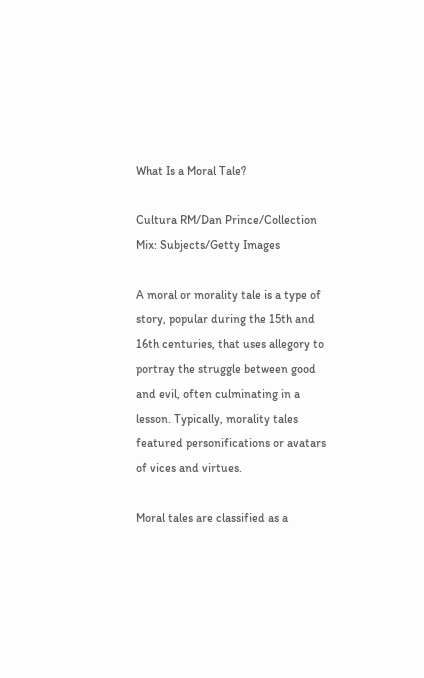What Is a Moral Tale?

Cultura RM/Dan Prince/Collection Mix: Subjects/Getty Images

A moral or morality tale is a type of story, popular during the 15th and 16th centuries, that uses allegory to portray the struggle between good and evil, often culminating in a lesson. Typically, morality tales featured personifications or avatars of vices and virtues.

Moral tales are classified as a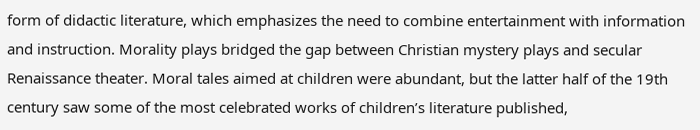form of didactic literature, which emphasizes the need to combine entertainment with information and instruction. Morality plays bridged the gap between Christian mystery plays and secular Renaissance theater. Moral tales aimed at children were abundant, but the latter half of the 19th century saw some of the most celebrated works of children’s literature published,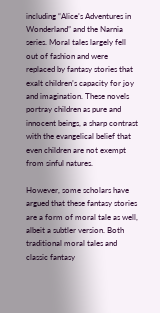including “Alice’s Adventures in Wonderland” and the Narnia series. Moral tales largely fell out of fashion and were replaced by fantasy stories that exalt children’s capacity for joy and imagination. These novels portray children as pure and innocent beings, a sharp contrast with the evangelical belief that even children are not exempt from sinful natures.

However, some scholars have argued that these fantasy stories are a form of moral tale as well, albeit a subtler version. Both traditional moral tales and classic fantasy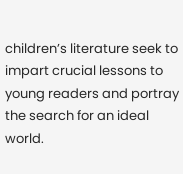children’s literature seek to impart crucial lessons to young readers and portray the search for an ideal world.